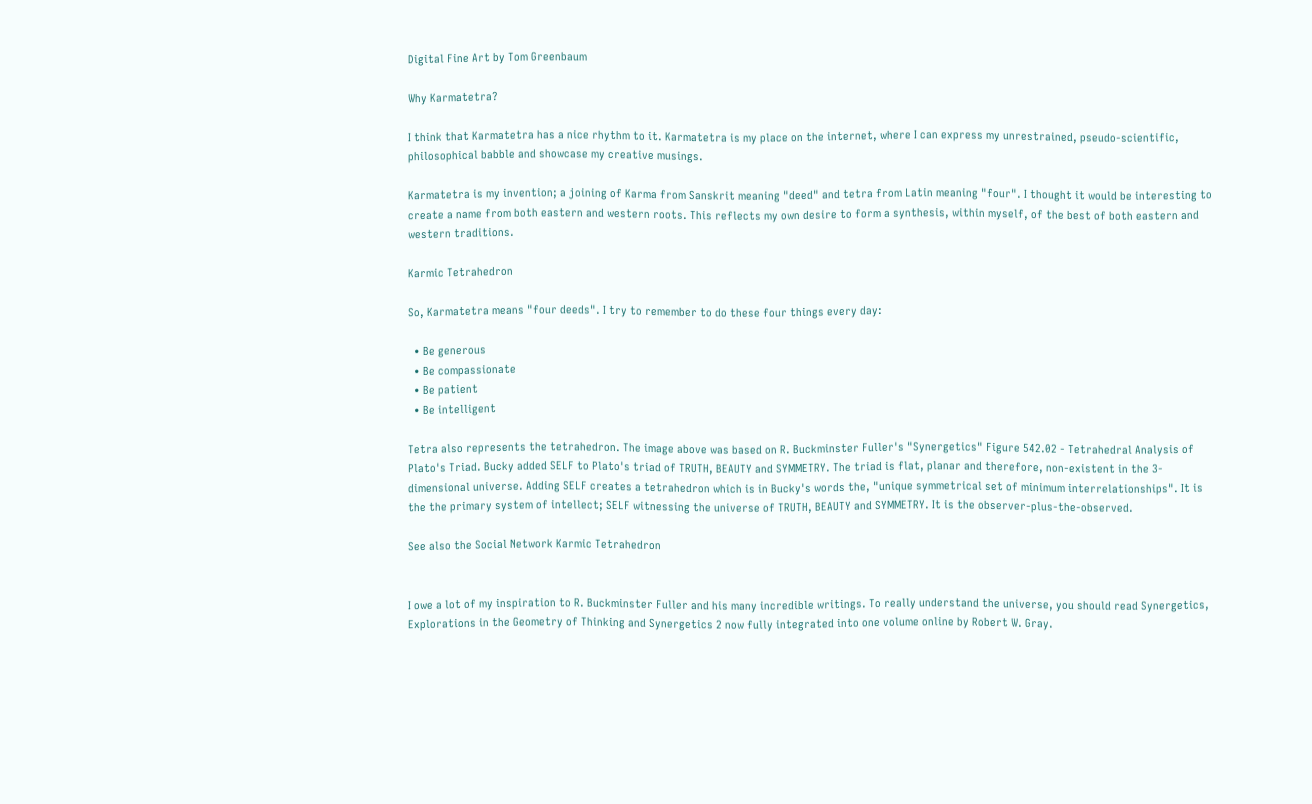Digital Fine Art by Tom Greenbaum

Why Karmatetra?

I think that Karmatetra has a nice rhythm to it. Karmatetra is my place on the internet, where I can express my unrestrained, pseudo-scientific, philosophical babble and showcase my creative musings.

Karmatetra is my invention; a joining of Karma from Sanskrit meaning "deed" and tetra from Latin meaning "four". I thought it would be interesting to create a name from both eastern and western roots. This reflects my own desire to form a synthesis, within myself, of the best of both eastern and western traditions.

Karmic Tetrahedron

So, Karmatetra means "four deeds". I try to remember to do these four things every day:

  • Be generous
  • Be compassionate
  • Be patient
  • Be intelligent

Tetra also represents the tetrahedron. The image above was based on R. Buckminster Fuller's "Synergetics" Figure 542.02 - Tetrahedral Analysis of Plato's Triad. Bucky added SELF to Plato's triad of TRUTH, BEAUTY and SYMMETRY. The triad is flat, planar and therefore, non-existent in the 3-dimensional universe. Adding SELF creates a tetrahedron which is in Bucky's words the, "unique symmetrical set of minimum interrelationships". It is the the primary system of intellect; SELF witnessing the universe of TRUTH, BEAUTY and SYMMETRY. It is the observer-plus-the-observed.

See also the Social Network Karmic Tetrahedron


I owe a lot of my inspiration to R. Buckminster Fuller and his many incredible writings. To really understand the universe, you should read Synergetics, Explorations in the Geometry of Thinking and Synergetics 2 now fully integrated into one volume online by Robert W. Gray.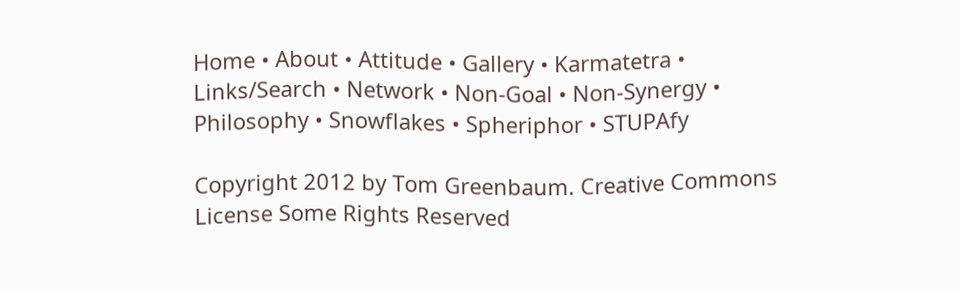Home • About • Attitude • Gallery • Karmatetra • Links/Search • Network • Non-Goal • Non-Synergy • Philosophy • Snowflakes • Spheriphor • STUPAfy

Copyright 2012 by Tom Greenbaum. Creative Commons License Some Rights Reserved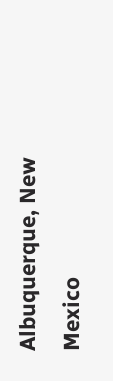Albuquerque, New Mexico